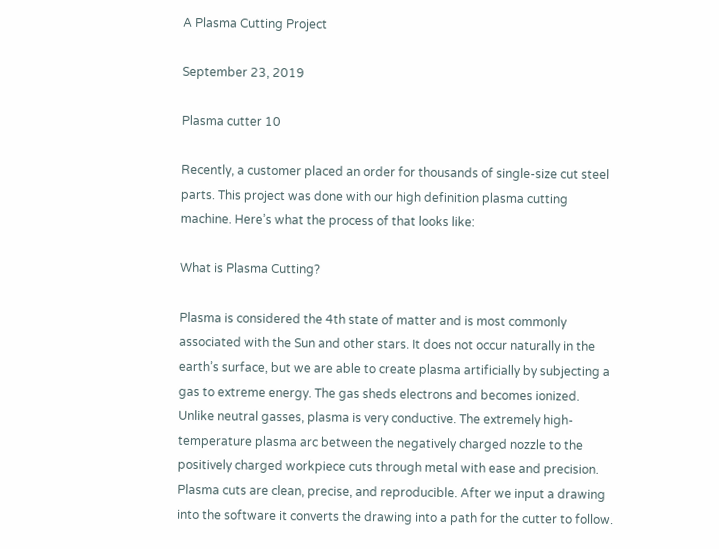A Plasma Cutting Project

September 23, 2019

Plasma cutter 10

Recently, a customer placed an order for thousands of single-size cut steel parts. This project was done with our high definition plasma cutting machine. Here’s what the process of that looks like:

What is Plasma Cutting?

Plasma is considered the 4th state of matter and is most commonly associated with the Sun and other stars. It does not occur naturally in the earth’s surface, but we are able to create plasma artificially by subjecting a gas to extreme energy. The gas sheds electrons and becomes ionized. Unlike neutral gasses, plasma is very conductive. The extremely high-temperature plasma arc between the negatively charged nozzle to the positively charged workpiece cuts through metal with ease and precision. Plasma cuts are clean, precise, and reproducible. After we input a drawing into the software it converts the drawing into a path for the cutter to follow.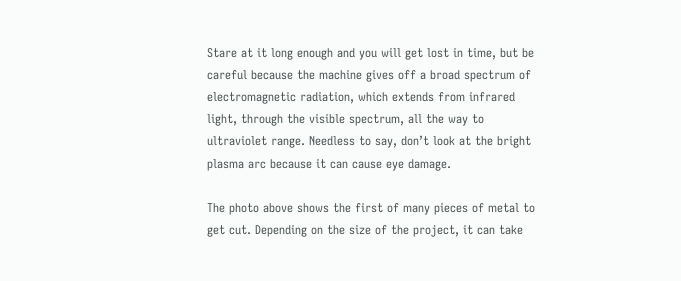Stare at it long enough and you will get lost in time, but be careful because the machine gives off a broad spectrum of electromagnetic radiation, which extends from infrared light, through the visible spectrum, all the way to ultraviolet range. Needless to say, don’t look at the bright plasma arc because it can cause eye damage.

The photo above shows the first of many pieces of metal to get cut. Depending on the size of the project, it can take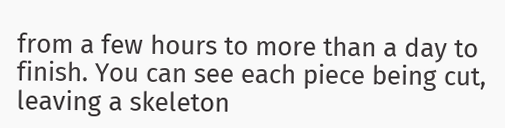from a few hours to more than a day to finish. You can see each piece being cut, leaving a skeleton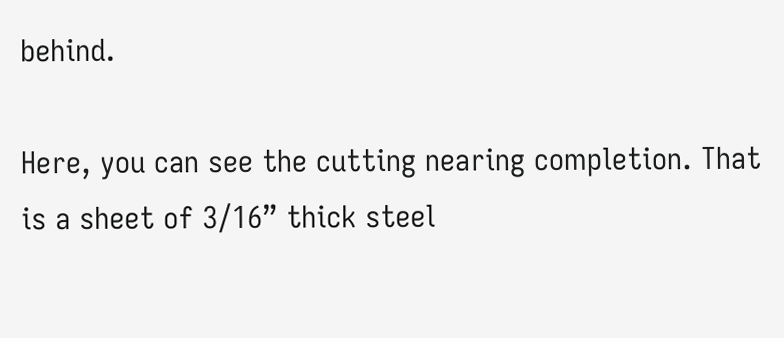behind.

Here, you can see the cutting nearing completion. That is a sheet of 3/16” thick steel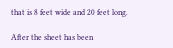that is 8 feet wide and 20 feet long.

After the sheet has been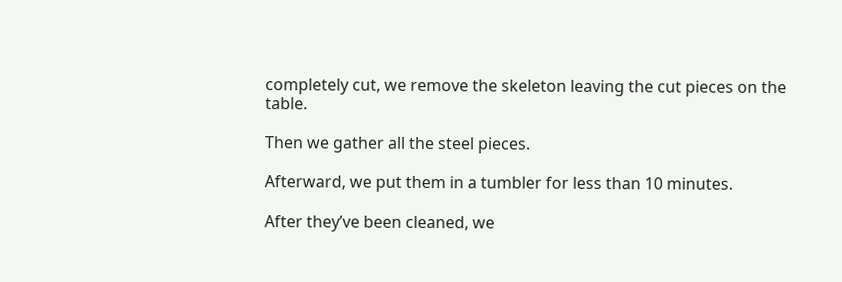completely cut, we remove the skeleton leaving the cut pieces on the table.

Then we gather all the steel pieces.

Afterward, we put them in a tumbler for less than 10 minutes.

After they’ve been cleaned, we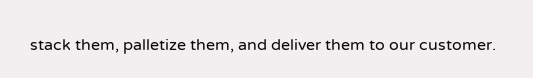stack them, palletize them, and deliver them to our customer.